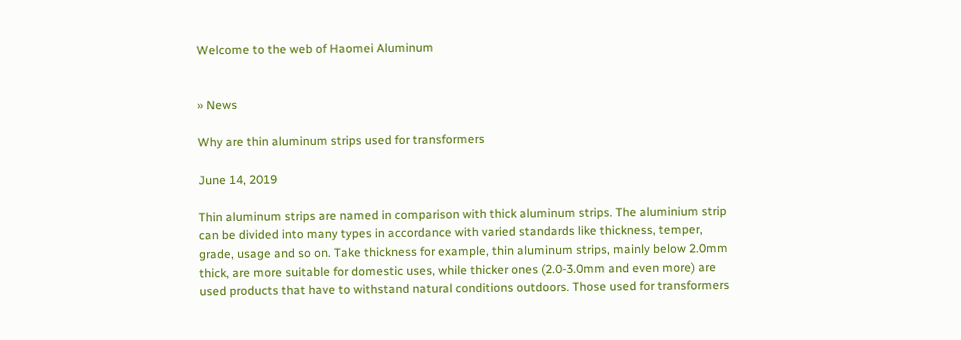Welcome to the web of Haomei Aluminum


» News

Why are thin aluminum strips used for transformers

June 14, 2019

Thin aluminum strips are named in comparison with thick aluminum strips. The aluminium strip can be divided into many types in accordance with varied standards like thickness, temper, grade, usage and so on. Take thickness for example, thin aluminum strips, mainly below 2.0mm thick, are more suitable for domestic uses, while thicker ones (2.0-3.0mm and even more) are used products that have to withstand natural conditions outdoors. Those used for transformers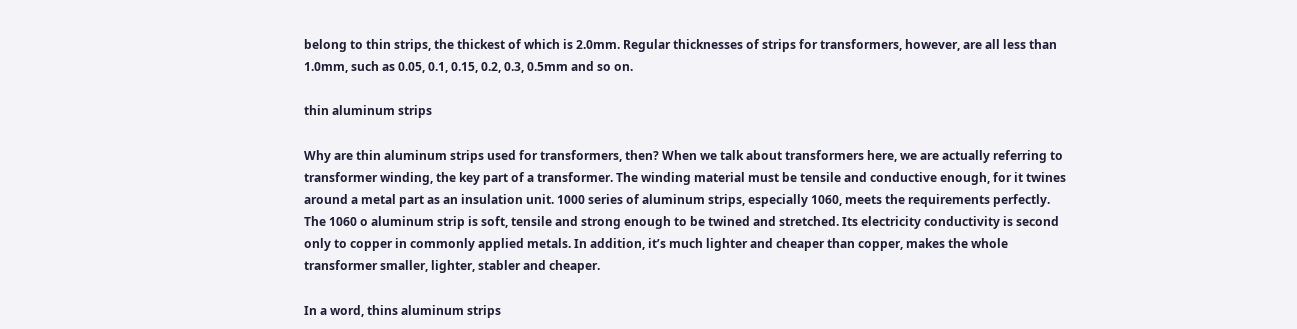belong to thin strips, the thickest of which is 2.0mm. Regular thicknesses of strips for transformers, however, are all less than 1.0mm, such as 0.05, 0.1, 0.15, 0.2, 0.3, 0.5mm and so on.

thin aluminum strips

Why are thin aluminum strips used for transformers, then? When we talk about transformers here, we are actually referring to transformer winding, the key part of a transformer. The winding material must be tensile and conductive enough, for it twines around a metal part as an insulation unit. 1000 series of aluminum strips, especially 1060, meets the requirements perfectly. The 1060 o aluminum strip is soft, tensile and strong enough to be twined and stretched. Its electricity conductivity is second only to copper in commonly applied metals. In addition, it’s much lighter and cheaper than copper, makes the whole transformer smaller, lighter, stabler and cheaper.

In a word, thins aluminum strips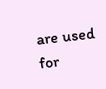are used for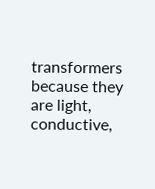transformers because they are light, conductive,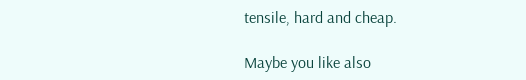tensile, hard and cheap.

Maybe you like also